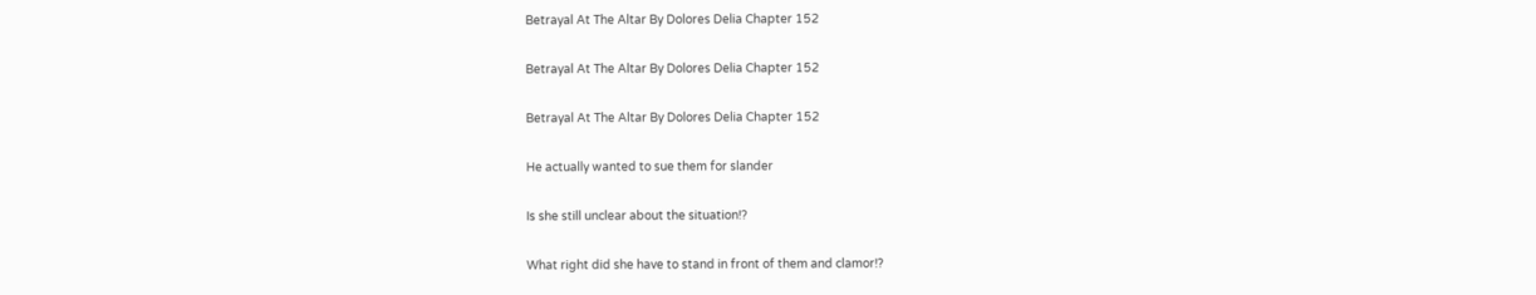Betrayal At The Altar By Dolores Delia Chapter 152

Betrayal At The Altar By Dolores Delia Chapter 152

Betrayal At The Altar By Dolores Delia Chapter 152

He actually wanted to sue them for slander

Is she still unclear about the situation!?

What right did she have to stand in front of them and clamor!?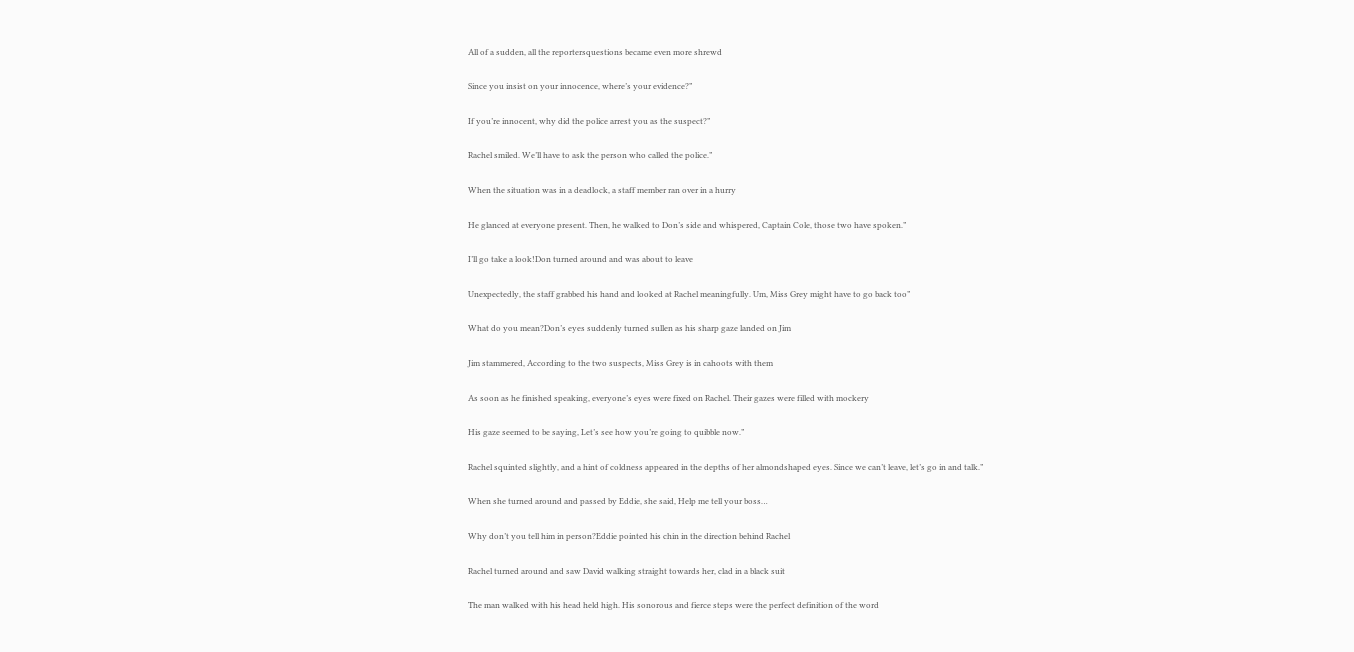All of a sudden, all the reportersquestions became even more shrewd

Since you insist on your innocence, where’s your evidence?”

If you’re innocent, why did the police arrest you as the suspect?”

Rachel smiled. We’ll have to ask the person who called the police.”

When the situation was in a deadlock, a staff member ran over in a hurry

He glanced at everyone present. Then, he walked to Don’s side and whispered, Captain Cole, those two have spoken.”

I’ll go take a look!Don turned around and was about to leave

Unexpectedly, the staff grabbed his hand and looked at Rachel meaningfully. Um, Miss Grey might have to go back too”

What do you mean?Don’s eyes suddenly turned sullen as his sharp gaze landed on Jim

Jim stammered, According to the two suspects, Miss Grey is in cahoots with them

As soon as he finished speaking, everyone’s eyes were fixed on Rachel. Their gazes were filled with mockery

His gaze seemed to be saying, Let’s see how you’re going to quibble now.”

Rachel squinted slightly, and a hint of coldness appeared in the depths of her almondshaped eyes. Since we can’t leave, let’s go in and talk.”

When she turned around and passed by Eddie, she said, Help me tell your boss…

Why don’t you tell him in person?Eddie pointed his chin in the direction behind Rachel

Rachel turned around and saw David walking straight towards her, clad in a black suit

The man walked with his head held high. His sonorous and fierce steps were the perfect definition of the word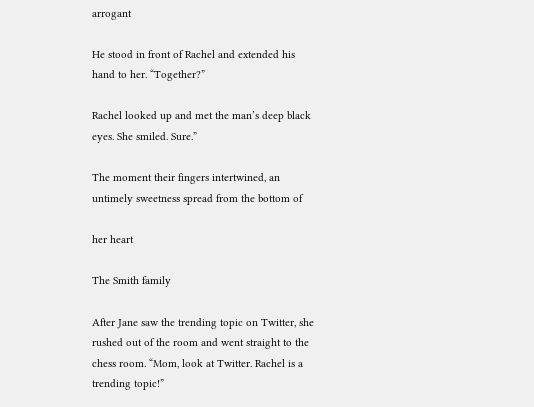arrogant

He stood in front of Rachel and extended his hand to her. “Together?”

Rachel looked up and met the man’s deep black eyes. She smiled. Sure.”

The moment their fingers intertwined, an untimely sweetness spread from the bottom of

her heart

The Smith family

After Jane saw the trending topic on Twitter, she rushed out of the room and went straight to the chess room. “Mom, look at Twitter. Rachel is a trending topic!”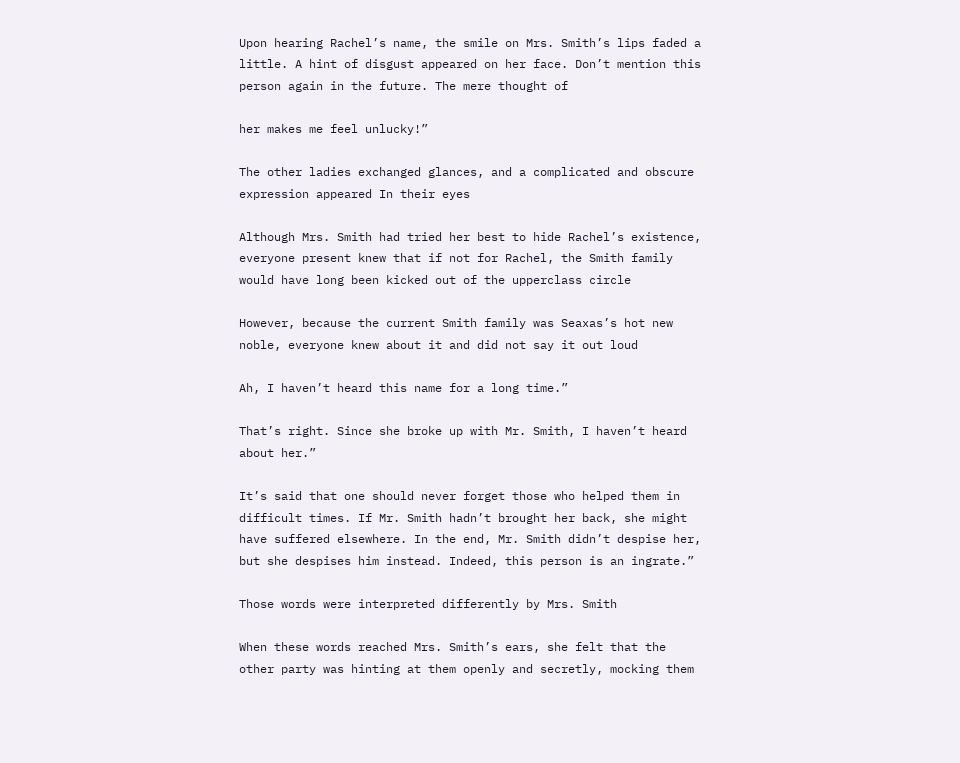Upon hearing Rachel’s name, the smile on Mrs. Smith’s lips faded a little. A hint of disgust appeared on her face. Don’t mention this person again in the future. The mere thought of

her makes me feel unlucky!”

The other ladies exchanged glances, and a complicated and obscure expression appeared In their eyes

Although Mrs. Smith had tried her best to hide Rachel’s existence, everyone present knew that if not for Rachel, the Smith family would have long been kicked out of the upperclass circle

However, because the current Smith family was Seaxas’s hot new noble, everyone knew about it and did not say it out loud

Ah, I haven’t heard this name for a long time.”

That’s right. Since she broke up with Mr. Smith, I haven’t heard about her.”

It’s said that one should never forget those who helped them in difficult times. If Mr. Smith hadn’t brought her back, she might have suffered elsewhere. In the end, Mr. Smith didn’t despise her, but she despises him instead. Indeed, this person is an ingrate.”

Those words were interpreted differently by Mrs. Smith

When these words reached Mrs. Smith’s ears, she felt that the other party was hinting at them openly and secretly, mocking them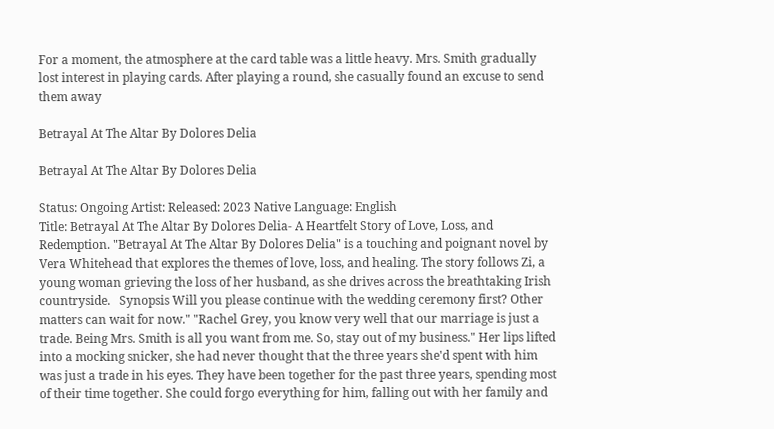For a moment, the atmosphere at the card table was a little heavy. Mrs. Smith gradually lost interest in playing cards. After playing a round, she casually found an excuse to send them away

Betrayal At The Altar By Dolores Delia

Betrayal At The Altar By Dolores Delia

Status: Ongoing Artist: Released: 2023 Native Language: English
Title: Betrayal At The Altar By Dolores Delia- A Heartfelt Story of Love, Loss, and Redemption. "Betrayal At The Altar By Dolores Delia" is a touching and poignant novel by Vera Whitehead that explores the themes of love, loss, and healing. The story follows Zi, a young woman grieving the loss of her husband, as she drives across the breathtaking Irish countryside.   Synopsis Will you please continue with the wedding ceremony first? Other matters can wait for now." "Rachel Grey, you know very well that our marriage is just a trade. Being Mrs. Smith is all you want from me. So, stay out of my business." Her lips lifted into a mocking snicker, she had never thought that the three years she'd spent with him was just a trade in his eyes. They have been together for the past three years, spending most of their time together. She could forgo everything for him, falling out with her family and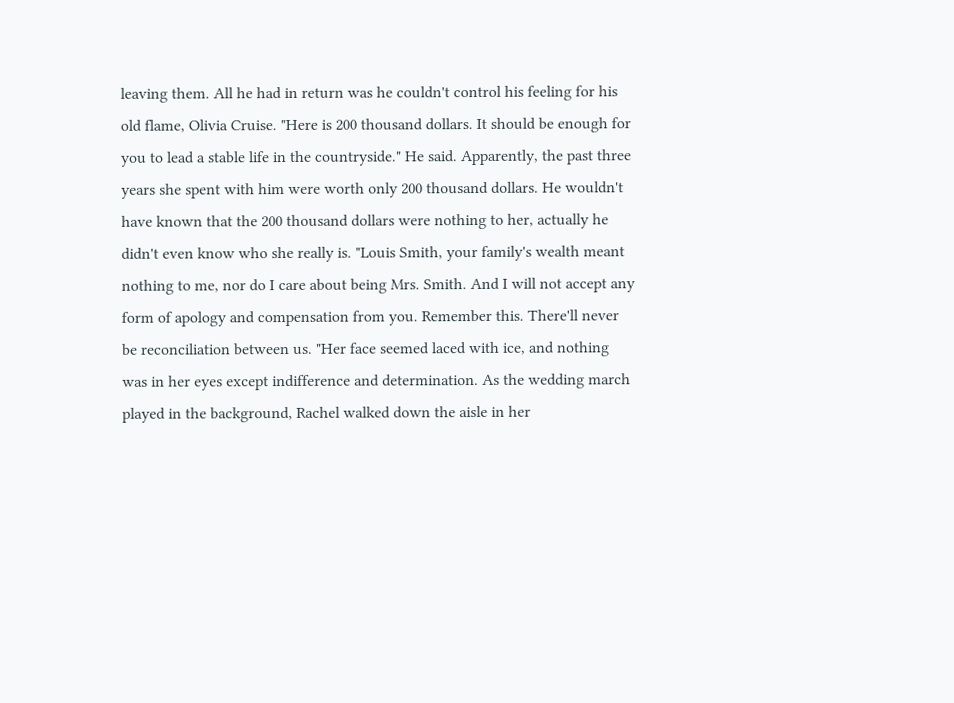leaving them. All he had in return was he couldn't control his feeling for his old flame, Olivia Cruise. "Here is 200 thousand dollars. It should be enough for you to lead a stable life in the countryside." He said. Apparently, the past three years she spent with him were worth only 200 thousand dollars. He wouldn't have known that the 200 thousand dollars were nothing to her, actually he didn't even know who she really is. "Louis Smith, your family's wealth meant nothing to me, nor do I care about being Mrs. Smith. And I will not accept any form of apology and compensation from you. Remember this. There'll never be reconciliation between us. "Her face seemed laced with ice, and nothing was in her eyes except indifference and determination. As the wedding march played in the background, Rachel walked down the aisle in her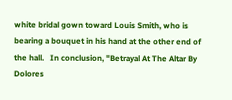white bridal gown toward Louis Smith, who is bearing a bouquet in his hand at the other end of the hall.   In conclusion, "Betrayal At The Altar By Dolores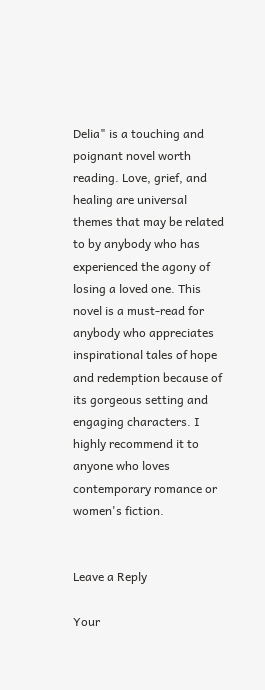Delia" is a touching and poignant novel worth reading. Love, grief, and healing are universal themes that may be related to by anybody who has experienced the agony of losing a loved one. This novel is a must-read for anybody who appreciates inspirational tales of hope and redemption because of its gorgeous setting and engaging characters. I highly recommend it to anyone who loves contemporary romance or women's fiction.


Leave a Reply

Your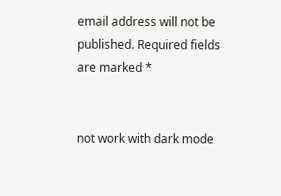email address will not be published. Required fields are marked *


not work with dark mode